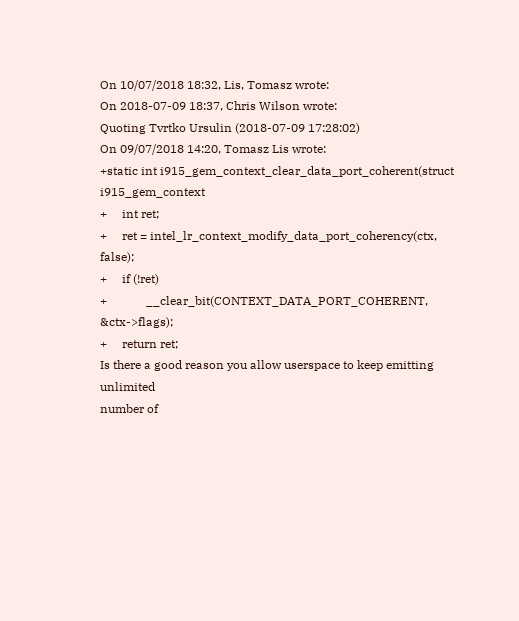On 10/07/2018 18:32, Lis, Tomasz wrote:
On 2018-07-09 18:37, Chris Wilson wrote:
Quoting Tvrtko Ursulin (2018-07-09 17:28:02)
On 09/07/2018 14:20, Tomasz Lis wrote:
+static int i915_gem_context_clear_data_port_coherent(struct i915_gem_context
+     int ret;
+     ret = intel_lr_context_modify_data_port_coherency(ctx, false);
+     if (!ret)
+             __clear_bit(CONTEXT_DATA_PORT_COHERENT, &ctx->flags);
+     return ret;
Is there a good reason you allow userspace to keep emitting unlimited
number of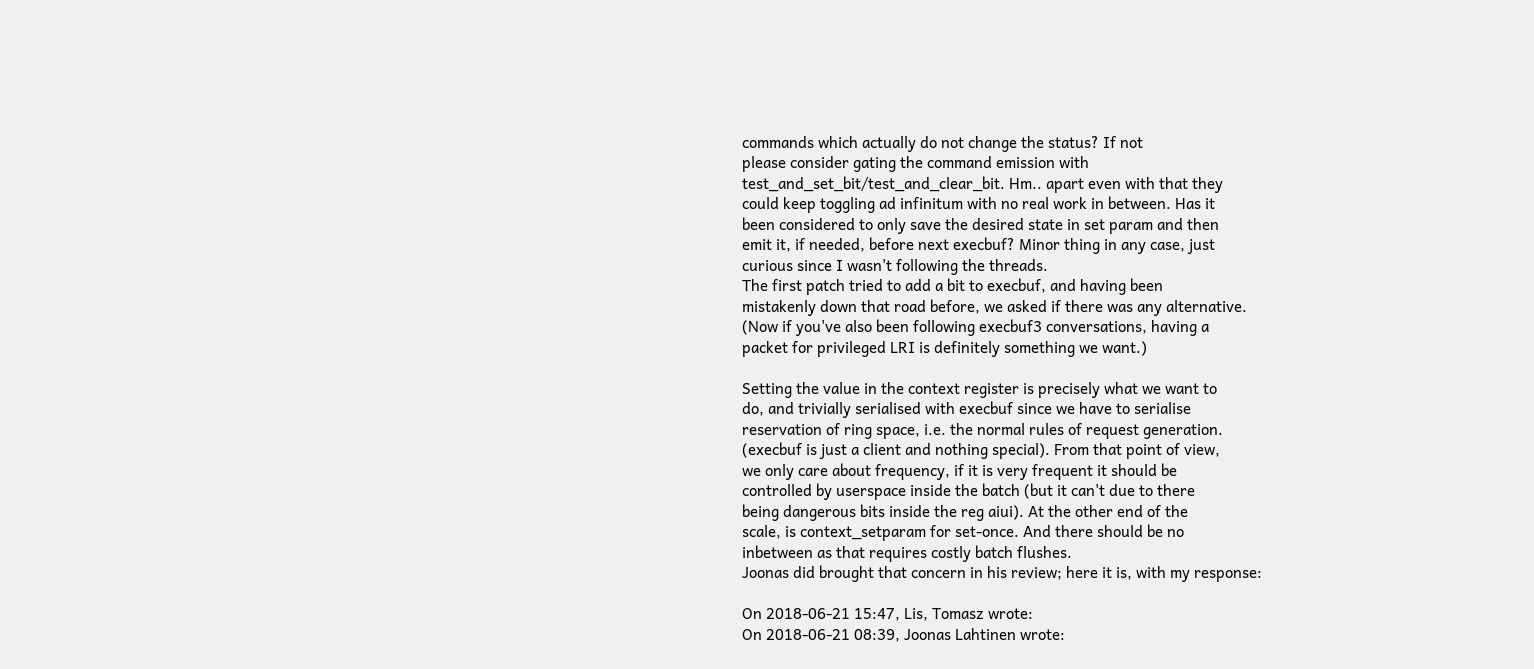commands which actually do not change the status? If not
please consider gating the command emission with
test_and_set_bit/test_and_clear_bit. Hm.. apart even with that they
could keep toggling ad infinitum with no real work in between. Has it
been considered to only save the desired state in set param and then
emit it, if needed, before next execbuf? Minor thing in any case, just
curious since I wasn't following the threads.
The first patch tried to add a bit to execbuf, and having been
mistakenly down that road before, we asked if there was any alternative.
(Now if you've also been following execbuf3 conversations, having a
packet for privileged LRI is definitely something we want.)

Setting the value in the context register is precisely what we want to
do, and trivially serialised with execbuf since we have to serialise
reservation of ring space, i.e. the normal rules of request generation.
(execbuf is just a client and nothing special). From that point of view,
we only care about frequency, if it is very frequent it should be
controlled by userspace inside the batch (but it can't due to there
being dangerous bits inside the reg aiui). At the other end of the
scale, is context_setparam for set-once. And there should be no
inbetween as that requires costly batch flushes.
Joonas did brought that concern in his review; here it is, with my response:

On 2018-06-21 15:47, Lis, Tomasz wrote:
On 2018-06-21 08:39, Joonas Lahtinen wrote: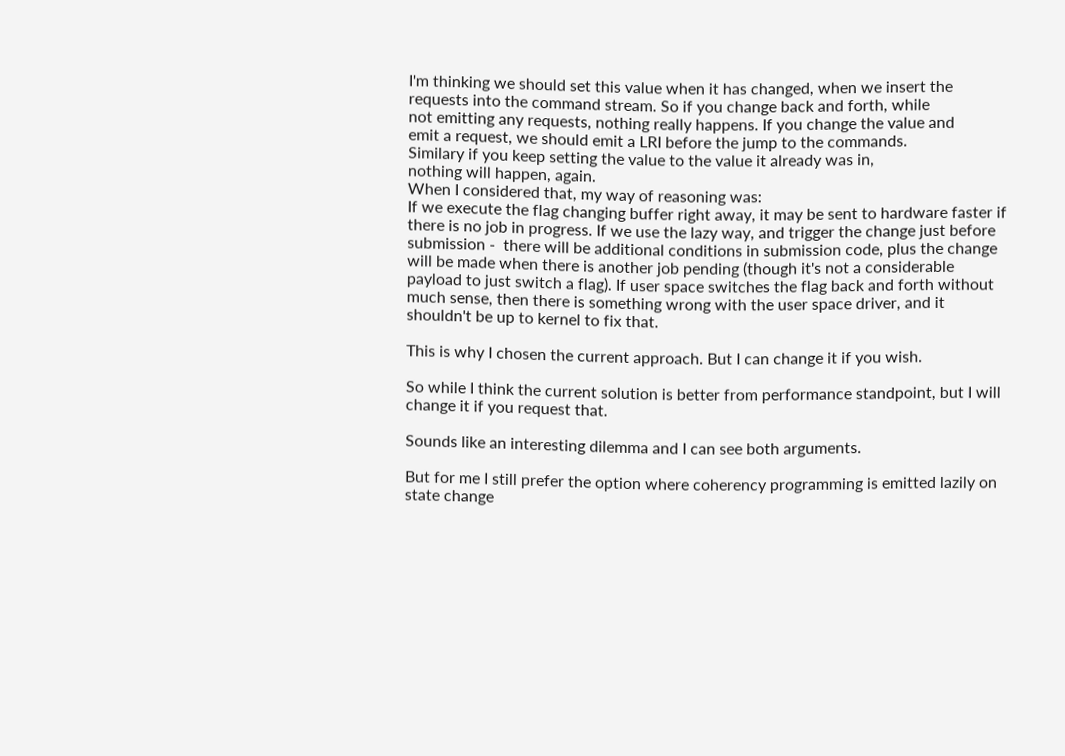I'm thinking we should set this value when it has changed, when we insert the
requests into the command stream. So if you change back and forth, while
not emitting any requests, nothing really happens. If you change the value and
emit a request, we should emit a LRI before the jump to the commands.
Similary if you keep setting the value to the value it already was in,
nothing will happen, again.
When I considered that, my way of reasoning was:
If we execute the flag changing buffer right away, it may be sent to hardware faster if there is no job in progress. If we use the lazy way, and trigger the change just before submission -  there will be additional conditions in submission code, plus the change will be made when there is another job pending (though it's not a considerable payload to just switch a flag). If user space switches the flag back and forth without much sense, then there is something wrong with the user space driver, and it shouldn't be up to kernel to fix that.

This is why I chosen the current approach. But I can change it if you wish.

So while I think the current solution is better from performance standpoint, but I will change it if you request that.

Sounds like an interesting dilemma and I can see both arguments.

But for me I still prefer the option where coherency programming is emitted lazily on state change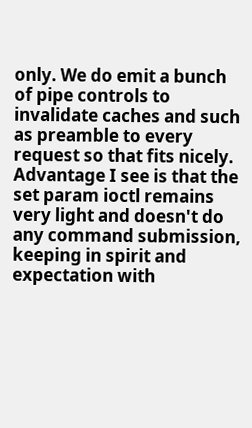only. We do emit a bunch of pipe controls to invalidate caches and such as preamble to every request so that fits nicely. Advantage I see is that the set param ioctl remains very light and doesn't do any command submission, keeping in spirit and expectation with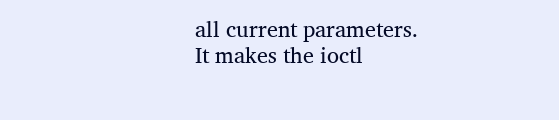all current parameters. It makes the ioctl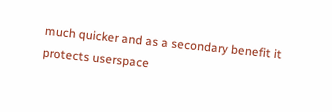much quicker and as a secondary benefit it protects userspace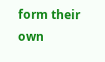form their own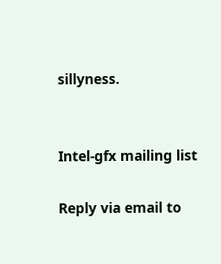sillyness.


Intel-gfx mailing list

Reply via email to